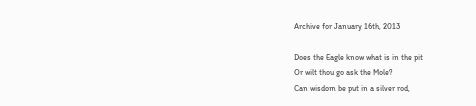Archive for January 16th, 2013

Does the Eagle know what is in the pit
Or wilt thou go ask the Mole?
Can wisdom be put in a silver rod,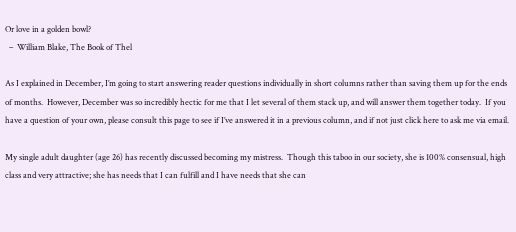Or love in a golden bowl?
  –  William Blake, The Book of Thel

As I explained in December, I’m going to start answering reader questions individually in short columns rather than saving them up for the ends of months.  However, December was so incredibly hectic for me that I let several of them stack up, and will answer them together today.  If you have a question of your own, please consult this page to see if I’ve answered it in a previous column, and if not just click here to ask me via email.

My single adult daughter (age 26) has recently discussed becoming my mistress.  Though this taboo in our society, she is 100% consensual, high class and very attractive; she has needs that I can fulfill and I have needs that she can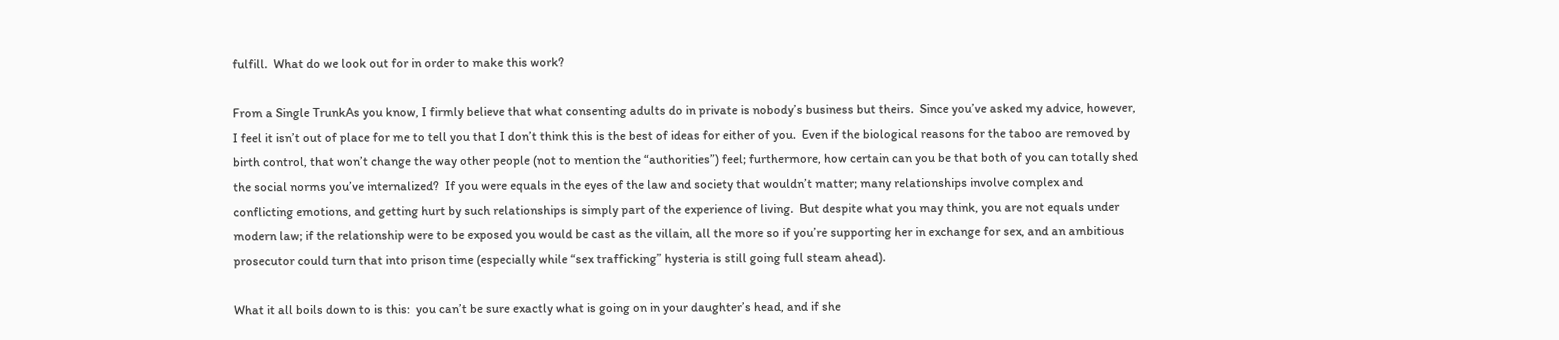fulfill.  What do we look out for in order to make this work?

From a Single TrunkAs you know, I firmly believe that what consenting adults do in private is nobody’s business but theirs.  Since you’ve asked my advice, however, I feel it isn’t out of place for me to tell you that I don’t think this is the best of ideas for either of you.  Even if the biological reasons for the taboo are removed by birth control, that won’t change the way other people (not to mention the “authorities”) feel; furthermore, how certain can you be that both of you can totally shed the social norms you’ve internalized?  If you were equals in the eyes of the law and society that wouldn’t matter; many relationships involve complex and conflicting emotions, and getting hurt by such relationships is simply part of the experience of living.  But despite what you may think, you are not equals under modern law; if the relationship were to be exposed you would be cast as the villain, all the more so if you’re supporting her in exchange for sex, and an ambitious prosecutor could turn that into prison time (especially while “sex trafficking” hysteria is still going full steam ahead).

What it all boils down to is this:  you can’t be sure exactly what is going on in your daughter’s head, and if she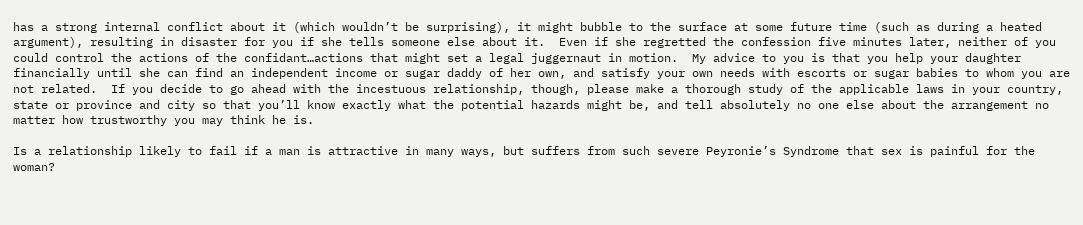has a strong internal conflict about it (which wouldn’t be surprising), it might bubble to the surface at some future time (such as during a heated argument), resulting in disaster for you if she tells someone else about it.  Even if she regretted the confession five minutes later, neither of you could control the actions of the confidant…actions that might set a legal juggernaut in motion.  My advice to you is that you help your daughter financially until she can find an independent income or sugar daddy of her own, and satisfy your own needs with escorts or sugar babies to whom you are not related.  If you decide to go ahead with the incestuous relationship, though, please make a thorough study of the applicable laws in your country, state or province and city so that you’ll know exactly what the potential hazards might be, and tell absolutely no one else about the arrangement no matter how trustworthy you may think he is.

Is a relationship likely to fail if a man is attractive in many ways, but suffers from such severe Peyronie’s Syndrome that sex is painful for the woman?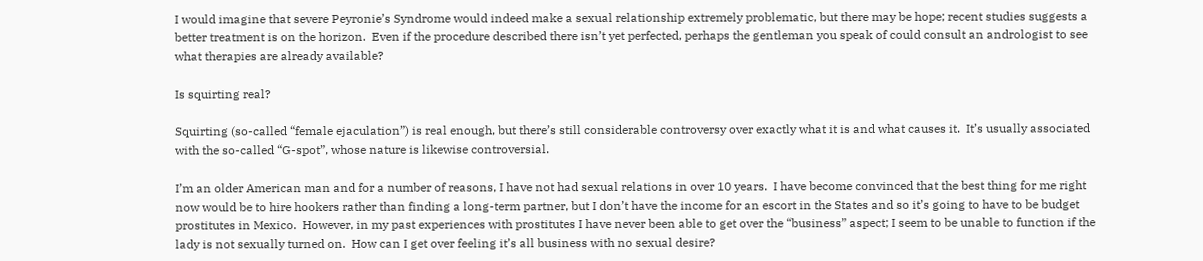I would imagine that severe Peyronie’s Syndrome would indeed make a sexual relationship extremely problematic, but there may be hope; recent studies suggests a better treatment is on the horizon.  Even if the procedure described there isn’t yet perfected, perhaps the gentleman you speak of could consult an andrologist to see what therapies are already available?

Is squirting real?

Squirting (so-called “female ejaculation”) is real enough, but there’s still considerable controversy over exactly what it is and what causes it.  It’s usually associated with the so-called “G-spot”, whose nature is likewise controversial.

I’m an older American man and for a number of reasons, I have not had sexual relations in over 10 years.  I have become convinced that the best thing for me right now would be to hire hookers rather than finding a long-term partner, but I don’t have the income for an escort in the States and so it’s going to have to be budget prostitutes in Mexico.  However, in my past experiences with prostitutes I have never been able to get over the “business” aspect; I seem to be unable to function if the lady is not sexually turned on.  How can I get over feeling it’s all business with no sexual desire?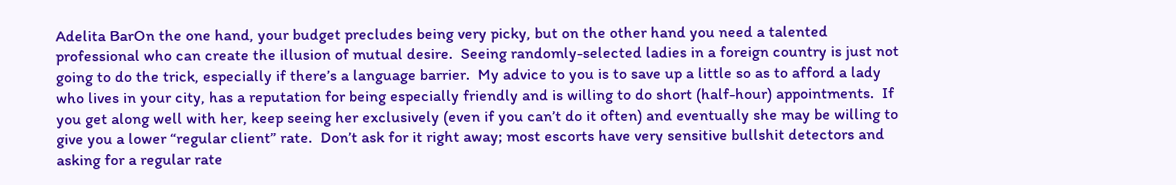Adelita BarOn the one hand, your budget precludes being very picky, but on the other hand you need a talented professional who can create the illusion of mutual desire.  Seeing randomly-selected ladies in a foreign country is just not going to do the trick, especially if there’s a language barrier.  My advice to you is to save up a little so as to afford a lady who lives in your city, has a reputation for being especially friendly and is willing to do short (half-hour) appointments.  If you get along well with her, keep seeing her exclusively (even if you can’t do it often) and eventually she may be willing to give you a lower “regular client” rate.  Don’t ask for it right away; most escorts have very sensitive bullshit detectors and asking for a regular rate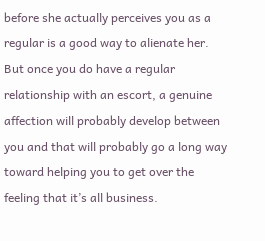before she actually perceives you as a regular is a good way to alienate her.  But once you do have a regular relationship with an escort, a genuine affection will probably develop between you and that will probably go a long way toward helping you to get over the feeling that it’s all business.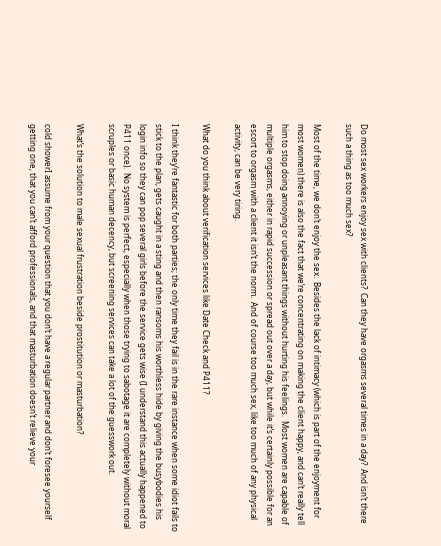Do most sex workers enjoy sex with clients?  Can they have orgasms several times in a day?  And isn’t there such a thing as too much sex?

Most of the time, we don’t enjoy the sex.  Besides the lack of intimacy (which is part of the enjoyment for most women) there is also the fact that we’re concentrating on making the client happy, and can’t really tell him to stop doing annoying or unpleasant things without hurting his feelings.  Most women are capable of multiple orgasms, either in rapid succession or spread out over a day, but while it’s certainly possible for an escort to orgasm with a client it isn’t the norm.  And of course too much sex, like too much of any physical activity, can be very tiring.

What do you think about verification services like Date Check and P411?

I think they’re fantastic for both parties; the only time they fail is in the rare instance when some idiot fails to stick to the plan, gets caught in a sting and then ransoms his worthless hide by giving the busybodies his login info so they can pop several girls before the service gets wise (I understand this actually happened to P411 once).  No system is perfect, especially when those trying to sabotage it are completely without moral scruples or basic human decency, but screening services can take a lot of the guesswork out.

What’s the solution to male sexual frustration beside prostitution or masturbation?

cold showerI assume from your question that you don’t have a regular partner and don’t foresee yourself getting one, that you can’t afford professionals, and that masturbation doesn’t relieve your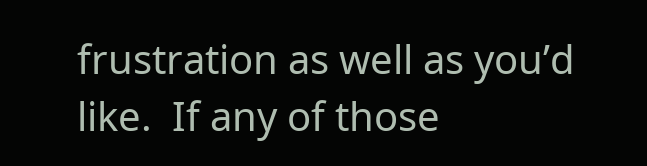frustration as well as you’d like.  If any of those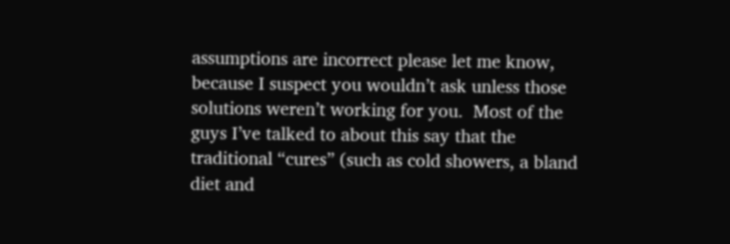assumptions are incorrect please let me know, because I suspect you wouldn’t ask unless those solutions weren’t working for you.  Most of the guys I’ve talked to about this say that the traditional “cures” (such as cold showers, a bland diet and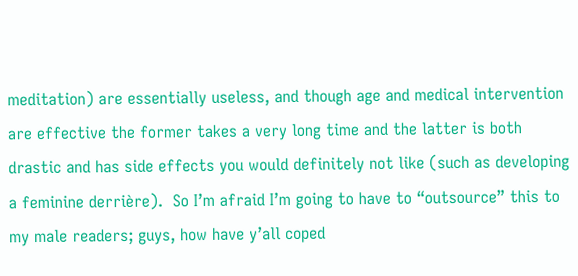meditation) are essentially useless, and though age and medical intervention are effective the former takes a very long time and the latter is both drastic and has side effects you would definitely not like (such as developing a feminine derrière).  So I’m afraid I’m going to have to “outsource” this to my male readers; guys, how have y’all coped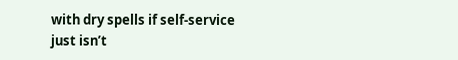with dry spells if self-service just isn’t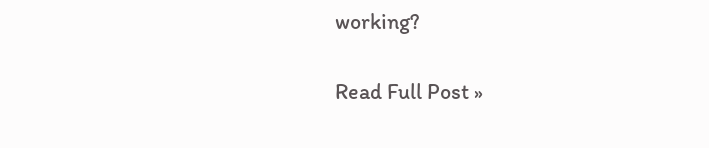working?

Read Full Post »